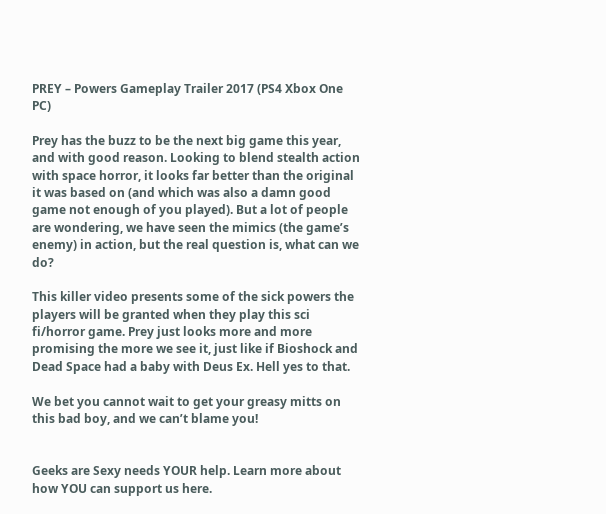PREY – Powers Gameplay Trailer 2017 (PS4 Xbox One PC)

Prey has the buzz to be the next big game this year, and with good reason. Looking to blend stealth action with space horror, it looks far better than the original it was based on (and which was also a damn good game not enough of you played). But a lot of people are wondering, we have seen the mimics (the game’s enemy) in action, but the real question is, what can we do?

This killer video presents some of the sick powers the players will be granted when they play this sci fi/horror game. Prey just looks more and more promising the more we see it, just like if Bioshock and Dead Space had a baby with Deus Ex. Hell yes to that.

We bet you cannot wait to get your greasy mitts on this bad boy, and we can’t blame you!


Geeks are Sexy needs YOUR help. Learn more about how YOU can support us here.